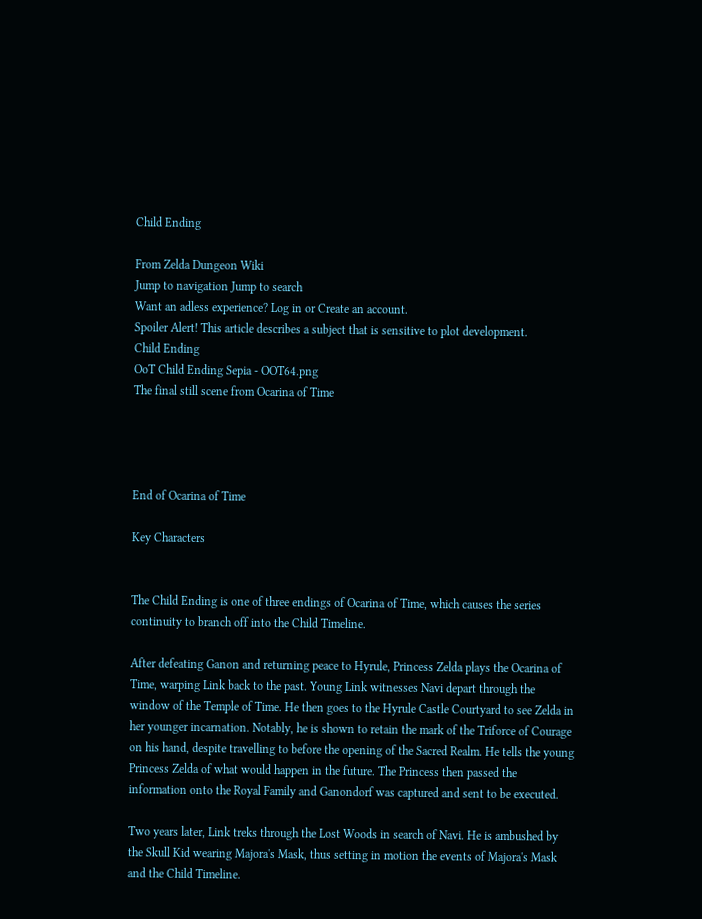Child Ending

From Zelda Dungeon Wiki
Jump to navigation Jump to search
Want an adless experience? Log in or Create an account.
Spoiler Alert! This article describes a subject that is sensitive to plot development.
Child Ending
OoT Child Ending Sepia - OOT64.png
The final still scene from Ocarina of Time




End of Ocarina of Time

Key Characters


The Child Ending is one of three endings of Ocarina of Time, which causes the series continuity to branch off into the Child Timeline.

After defeating Ganon and returning peace to Hyrule, Princess Zelda plays the Ocarina of Time, warping Link back to the past. Young Link witnesses Navi depart through the window of the Temple of Time. He then goes to the Hyrule Castle Courtyard to see Zelda in her younger incarnation. Notably, he is shown to retain the mark of the Triforce of Courage on his hand, despite travelling to before the opening of the Sacred Realm. He tells the young Princess Zelda of what would happen in the future. The Princess then passed the information onto the Royal Family and Ganondorf was captured and sent to be executed.

Two years later, Link treks through the Lost Woods in search of Navi. He is ambushed by the Skull Kid wearing Majora's Mask, thus setting in motion the events of Majora's Mask and the Child Timeline.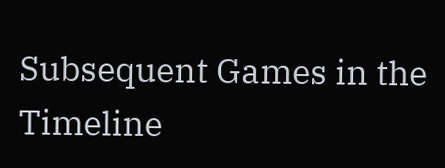Subsequent Games in the Timeline